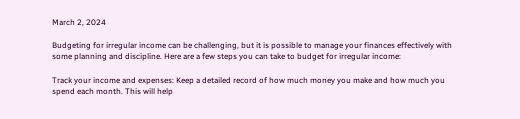March 2, 2024

Budgeting for irregular income can be challenging, but it is possible to manage your finances effectively with some planning and discipline. Here are a few steps you can take to budget for irregular income:

Track your income and expenses: Keep a detailed record of how much money you make and how much you spend each month. This will help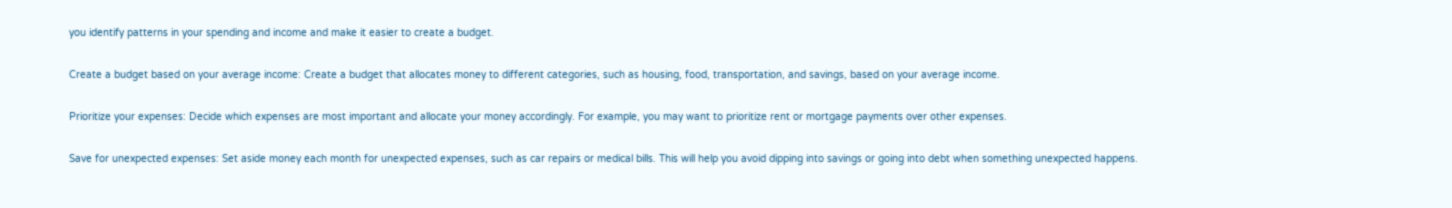you identify patterns in your spending and income and make it easier to create a budget.

Create a budget based on your average income: Create a budget that allocates money to different categories, such as housing, food, transportation, and savings, based on your average income.

Prioritize your expenses: Decide which expenses are most important and allocate your money accordingly. For example, you may want to prioritize rent or mortgage payments over other expenses.

Save for unexpected expenses: Set aside money each month for unexpected expenses, such as car repairs or medical bills. This will help you avoid dipping into savings or going into debt when something unexpected happens.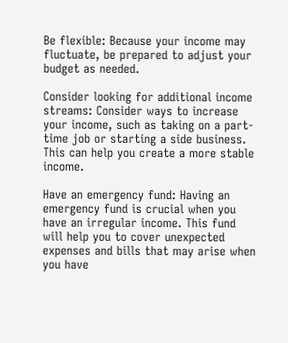Be flexible: Because your income may fluctuate, be prepared to adjust your budget as needed.

Consider looking for additional income streams: Consider ways to increase your income, such as taking on a part-time job or starting a side business. This can help you create a more stable income.

Have an emergency fund: Having an emergency fund is crucial when you have an irregular income. This fund will help you to cover unexpected expenses and bills that may arise when you have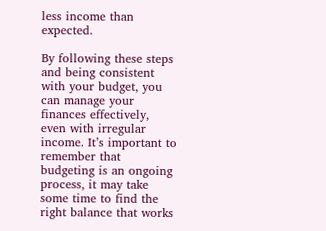less income than expected.

By following these steps and being consistent with your budget, you can manage your finances effectively, even with irregular income. It’s important to remember that budgeting is an ongoing process, it may take some time to find the right balance that works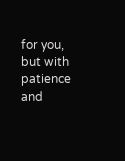for you, but with patience and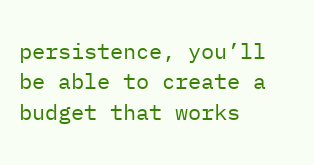persistence, you’ll be able to create a budget that works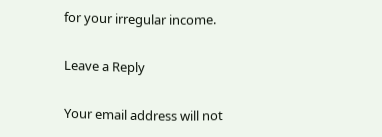for your irregular income.

Leave a Reply

Your email address will not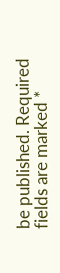be published. Required fields are marked *